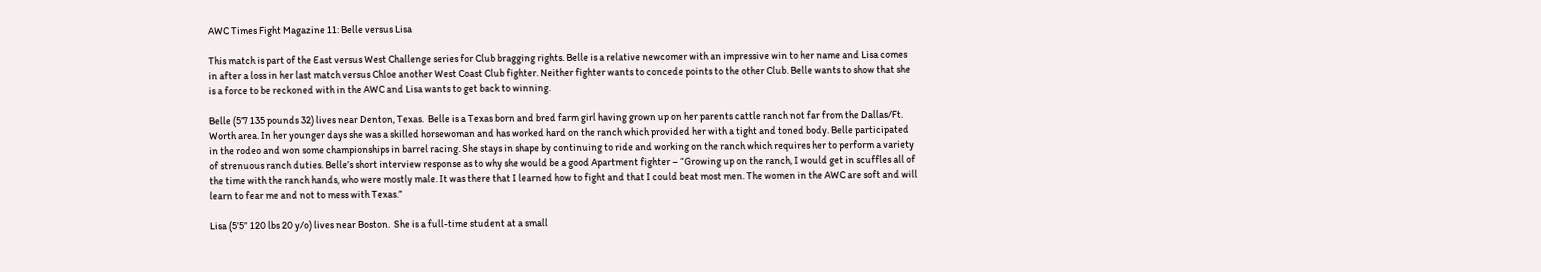AWC Times Fight Magazine 11: Belle versus Lisa

This match is part of the East versus West Challenge series for Club bragging rights. Belle is a relative newcomer with an impressive win to her name and Lisa comes in after a loss in her last match versus Chloe another West Coast Club fighter. Neither fighter wants to concede points to the other Club. Belle wants to show that she is a force to be reckoned with in the AWC and Lisa wants to get back to winning.

Belle (5’7 135 pounds 32) lives near Denton, Texas.  Belle is a Texas born and bred farm girl having grown up on her parents cattle ranch not far from the Dallas/Ft. Worth area. In her younger days she was a skilled horsewoman and has worked hard on the ranch which provided her with a tight and toned body. Belle participated in the rodeo and won some championships in barrel racing. She stays in shape by continuing to ride and working on the ranch which requires her to perform a variety of strenuous ranch duties. Belle’s short interview response as to why she would be a good Apartment fighter – “Growing up on the ranch, I would get in scuffles all of the time with the ranch hands, who were mostly male. It was there that I learned how to fight and that I could beat most men. The women in the AWC are soft and will learn to fear me and not to mess with Texas.”

Lisa (5’5” 120 lbs 20 y/o) lives near Boston.  She is a full-time student at a small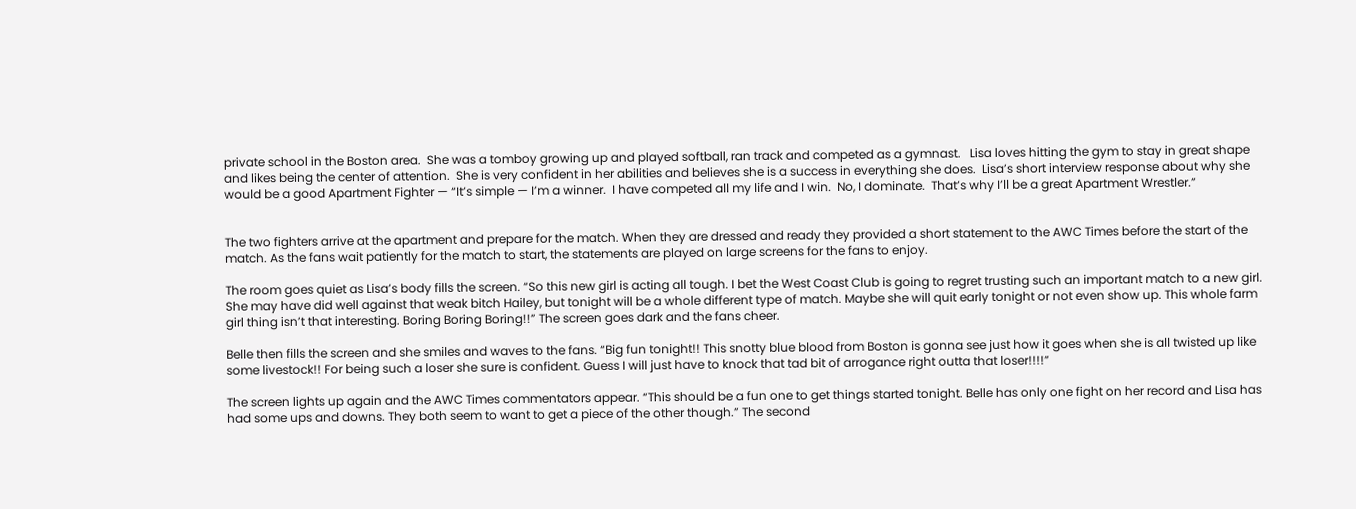private school in the Boston area.  She was a tomboy growing up and played softball, ran track and competed as a gymnast.   Lisa loves hitting the gym to stay in great shape and likes being the center of attention.  She is very confident in her abilities and believes she is a success in everything she does.  Lisa’s short interview response about why she would be a good Apartment Fighter — “It’s simple — I’m a winner.  I have competed all my life and I win.  No, I dominate.  That’s why I’ll be a great Apartment Wrestler.”


The two fighters arrive at the apartment and prepare for the match. When they are dressed and ready they provided a short statement to the AWC Times before the start of the match. As the fans wait patiently for the match to start, the statements are played on large screens for the fans to enjoy.

The room goes quiet as Lisa’s body fills the screen. “So this new girl is acting all tough. I bet the West Coast Club is going to regret trusting such an important match to a new girl. She may have did well against that weak bitch Hailey, but tonight will be a whole different type of match. Maybe she will quit early tonight or not even show up. This whole farm girl thing isn’t that interesting. Boring Boring Boring!!” The screen goes dark and the fans cheer.

Belle then fills the screen and she smiles and waves to the fans. “Big fun tonight!! This snotty blue blood from Boston is gonna see just how it goes when she is all twisted up like some livestock!! For being such a loser she sure is confident. Guess I will just have to knock that tad bit of arrogance right outta that loser!!!!”

The screen lights up again and the AWC Times commentators appear. “This should be a fun one to get things started tonight. Belle has only one fight on her record and Lisa has had some ups and downs. They both seem to want to get a piece of the other though.” The second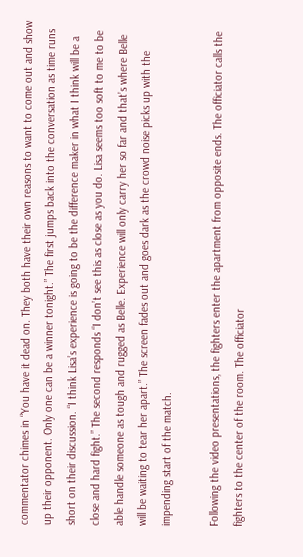commentator chimes in “You have it dead on. They both have their own reasons to want to come out and show up their opponent. Only one can be a winner tonight.” The first jumps back into the conversation as time runs short on their discussion. “I think Lisa’s experience is going to be the difference maker in what I think will be a close and hard fight.” The second responds “I don’t see this as close as you do. Lisa seems too soft to me to be able handle someone as tough and rugged as Belle. Experience will only carry her so far and that’s where Belle will be waiting to tear her apart.” The screen fades out and goes dark as the crowd noise picks up with the impending start of the match.

Following the video presentations, the fighters enter the apartment from opposite ends. The officiator calls the fighters to the center of the room. The officiator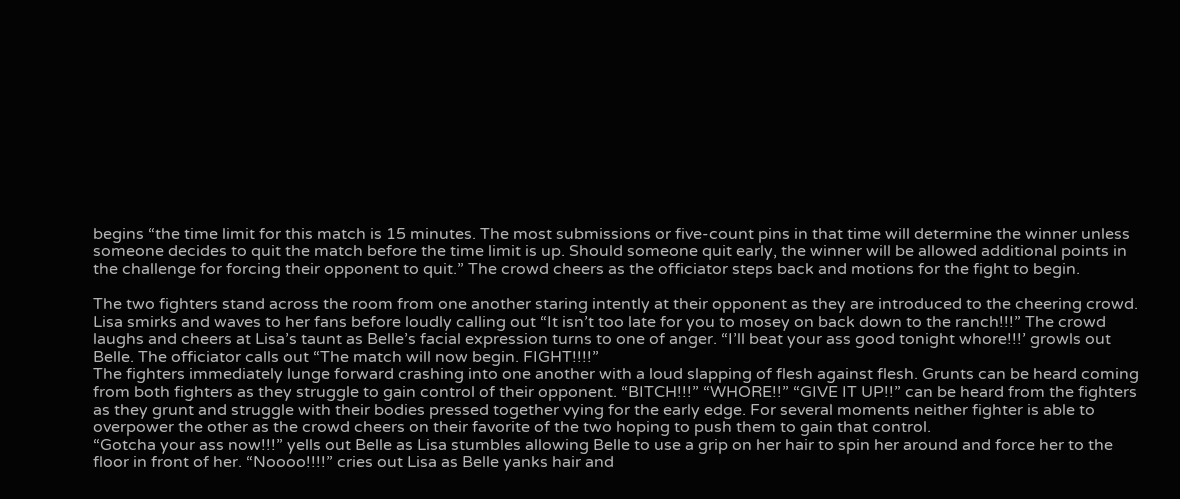begins “the time limit for this match is 15 minutes. The most submissions or five-count pins in that time will determine the winner unless someone decides to quit the match before the time limit is up. Should someone quit early, the winner will be allowed additional points in the challenge for forcing their opponent to quit.” The crowd cheers as the officiator steps back and motions for the fight to begin.

The two fighters stand across the room from one another staring intently at their opponent as they are introduced to the cheering crowd. Lisa smirks and waves to her fans before loudly calling out “It isn’t too late for you to mosey on back down to the ranch!!!” The crowd laughs and cheers at Lisa’s taunt as Belle’s facial expression turns to one of anger. “I’ll beat your ass good tonight whore!!!’ growls out Belle. The officiator calls out “The match will now begin. FIGHT!!!!”
The fighters immediately lunge forward crashing into one another with a loud slapping of flesh against flesh. Grunts can be heard coming from both fighters as they struggle to gain control of their opponent. “BITCH!!!” “WHORE!!” “GIVE IT UP!!” can be heard from the fighters as they grunt and struggle with their bodies pressed together vying for the early edge. For several moments neither fighter is able to overpower the other as the crowd cheers on their favorite of the two hoping to push them to gain that control.
“Gotcha your ass now!!!” yells out Belle as Lisa stumbles allowing Belle to use a grip on her hair to spin her around and force her to the floor in front of her. “Noooo!!!!” cries out Lisa as Belle yanks hair and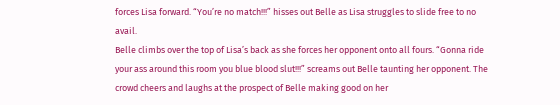forces Lisa forward. “You’re no match!!!” hisses out Belle as Lisa struggles to slide free to no avail.
Belle climbs over the top of Lisa’s back as she forces her opponent onto all fours. “Gonna ride your ass around this room you blue blood slut!!!” screams out Belle taunting her opponent. The crowd cheers and laughs at the prospect of Belle making good on her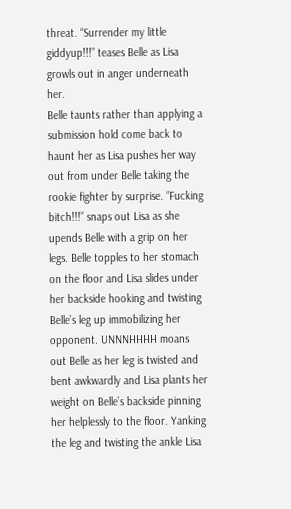threat. “Surrender my little giddyup!!!” teases Belle as Lisa growls out in anger underneath her.
Belle taunts rather than applying a submission hold come back to haunt her as Lisa pushes her way out from under Belle taking the rookie fighter by surprise. “Fucking bitch!!!” snaps out Lisa as she upends Belle with a grip on her legs. Belle topples to her stomach on the floor and Lisa slides under her backside hooking and twisting Belle’s leg up immobilizing her opponent. UNNNHHHH moans out Belle as her leg is twisted and bent awkwardly and Lisa plants her weight on Belle’s backside pinning her helplessly to the floor. Yanking the leg and twisting the ankle Lisa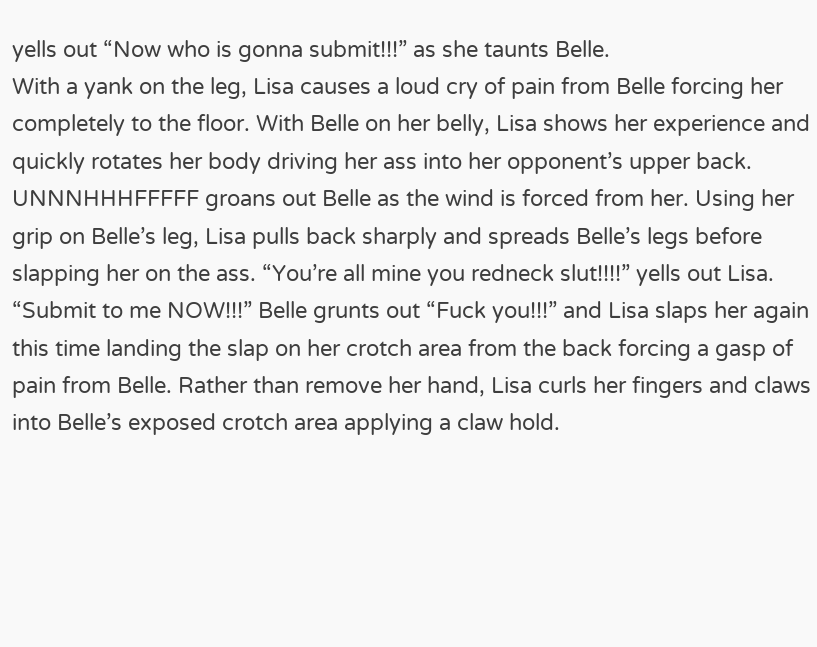yells out “Now who is gonna submit!!!” as she taunts Belle.
With a yank on the leg, Lisa causes a loud cry of pain from Belle forcing her completely to the floor. With Belle on her belly, Lisa shows her experience and quickly rotates her body driving her ass into her opponent’s upper back. UNNNHHHFFFFF groans out Belle as the wind is forced from her. Using her grip on Belle’s leg, Lisa pulls back sharply and spreads Belle’s legs before slapping her on the ass. “You’re all mine you redneck slut!!!!” yells out Lisa. “Submit to me NOW!!!” Belle grunts out “Fuck you!!!” and Lisa slaps her again this time landing the slap on her crotch area from the back forcing a gasp of pain from Belle. Rather than remove her hand, Lisa curls her fingers and claws into Belle’s exposed crotch area applying a claw hold.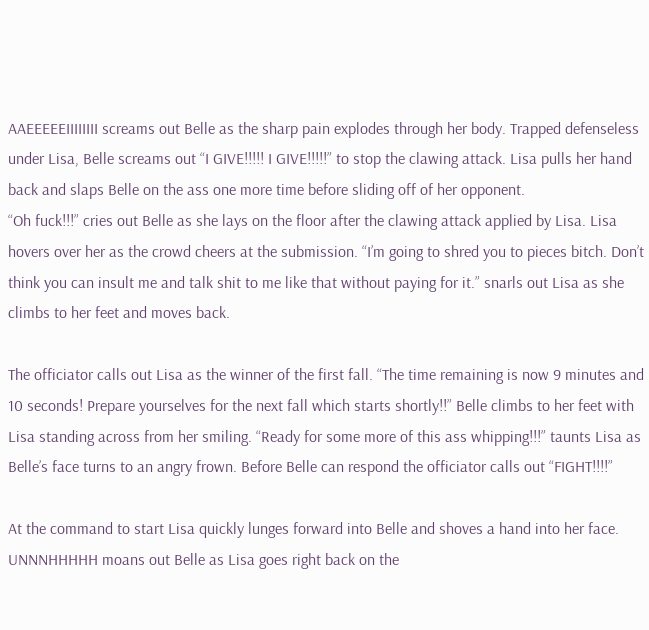AAEEEEEIIIIIIII screams out Belle as the sharp pain explodes through her body. Trapped defenseless under Lisa, Belle screams out “I GIVE!!!!! I GIVE!!!!!” to stop the clawing attack. Lisa pulls her hand back and slaps Belle on the ass one more time before sliding off of her opponent.
“Oh fuck!!!” cries out Belle as she lays on the floor after the clawing attack applied by Lisa. Lisa hovers over her as the crowd cheers at the submission. “I’m going to shred you to pieces bitch. Don’t think you can insult me and talk shit to me like that without paying for it.” snarls out Lisa as she climbs to her feet and moves back.

The officiator calls out Lisa as the winner of the first fall. “The time remaining is now 9 minutes and 10 seconds! Prepare yourselves for the next fall which starts shortly!!” Belle climbs to her feet with Lisa standing across from her smiling. “Ready for some more of this ass whipping!!!” taunts Lisa as Belle’s face turns to an angry frown. Before Belle can respond the officiator calls out “FIGHT!!!!”

At the command to start Lisa quickly lunges forward into Belle and shoves a hand into her face. UNNNHHHHH moans out Belle as Lisa goes right back on the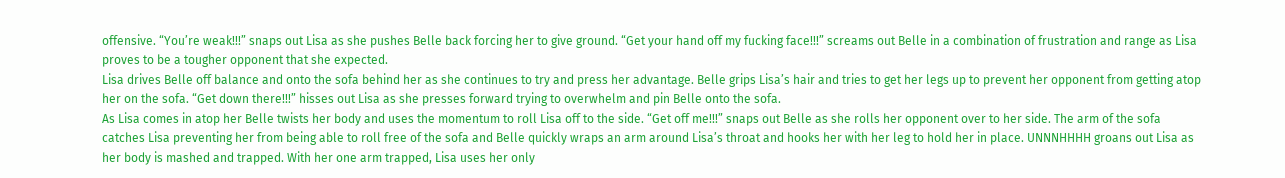offensive. “You’re weak!!!” snaps out Lisa as she pushes Belle back forcing her to give ground. “Get your hand off my fucking face!!!” screams out Belle in a combination of frustration and range as Lisa proves to be a tougher opponent that she expected.
Lisa drives Belle off balance and onto the sofa behind her as she continues to try and press her advantage. Belle grips Lisa’s hair and tries to get her legs up to prevent her opponent from getting atop her on the sofa. “Get down there!!!” hisses out Lisa as she presses forward trying to overwhelm and pin Belle onto the sofa.
As Lisa comes in atop her Belle twists her body and uses the momentum to roll Lisa off to the side. “Get off me!!!” snaps out Belle as she rolls her opponent over to her side. The arm of the sofa catches Lisa preventing her from being able to roll free of the sofa and Belle quickly wraps an arm around Lisa’s throat and hooks her with her leg to hold her in place. UNNNHHHH groans out Lisa as her body is mashed and trapped. With her one arm trapped, Lisa uses her only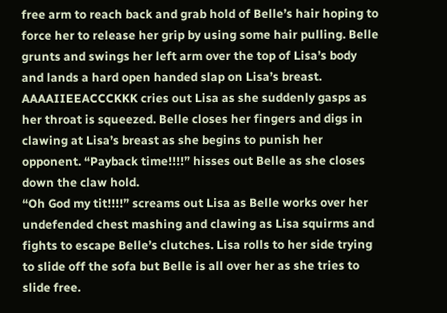free arm to reach back and grab hold of Belle’s hair hoping to force her to release her grip by using some hair pulling. Belle grunts and swings her left arm over the top of Lisa’s body and lands a hard open handed slap on Lisa’s breast. AAAAIIEEACCCKKK cries out Lisa as she suddenly gasps as her throat is squeezed. Belle closes her fingers and digs in clawing at Lisa’s breast as she begins to punish her opponent. “Payback time!!!!” hisses out Belle as she closes down the claw hold.
“Oh God my tit!!!!” screams out Lisa as Belle works over her undefended chest mashing and clawing as Lisa squirms and fights to escape Belle’s clutches. Lisa rolls to her side trying to slide off the sofa but Belle is all over her as she tries to slide free.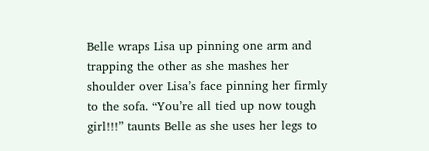Belle wraps Lisa up pinning one arm and trapping the other as she mashes her shoulder over Lisa’s face pinning her firmly to the sofa. “You’re all tied up now tough girl!!!” taunts Belle as she uses her legs to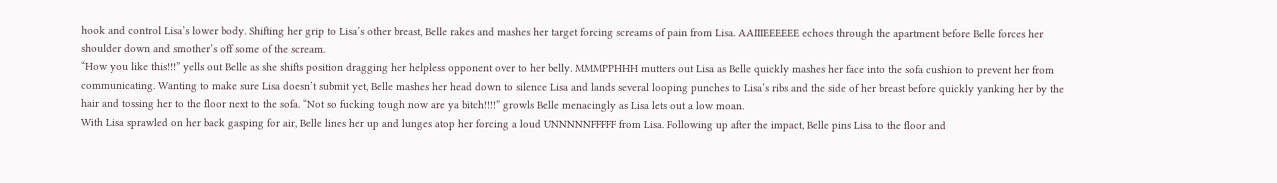hook and control Lisa’s lower body. Shifting her grip to Lisa’s other breast, Belle rakes and mashes her target forcing screams of pain from Lisa. AAIIIEEEEEE echoes through the apartment before Belle forces her shoulder down and smother’s off some of the scream.
“How you like this!!!” yells out Belle as she shifts position dragging her helpless opponent over to her belly. MMMPPHHH mutters out Lisa as Belle quickly mashes her face into the sofa cushion to prevent her from communicating. Wanting to make sure Lisa doesn’t submit yet, Belle mashes her head down to silence Lisa and lands several looping punches to Lisa’s ribs and the side of her breast before quickly yanking her by the hair and tossing her to the floor next to the sofa. “Not so fucking tough now are ya bitch!!!!” growls Belle menacingly as Lisa lets out a low moan.
With Lisa sprawled on her back gasping for air, Belle lines her up and lunges atop her forcing a loud UNNNNNFFFFF from Lisa. Following up after the impact, Belle pins Lisa to the floor and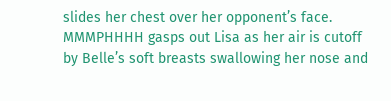slides her chest over her opponent’s face. MMMPHHHH gasps out Lisa as her air is cutoff by Belle’s soft breasts swallowing her nose and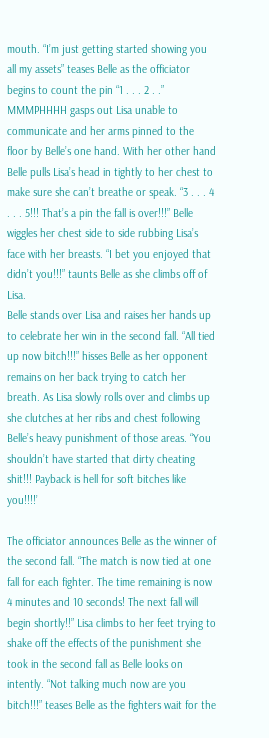mouth. “I’m just getting started showing you all my assets” teases Belle as the officiator begins to count the pin “1 . . . 2 . .” MMMPHHHH gasps out Lisa unable to communicate and her arms pinned to the floor by Belle’s one hand. With her other hand Belle pulls Lisa’s head in tightly to her chest to make sure she can’t breathe or speak. “3 . . . 4 . . . 5!!! That’s a pin the fall is over!!!” Belle wiggles her chest side to side rubbing Lisa’s face with her breasts. “I bet you enjoyed that didn’t you!!!” taunts Belle as she climbs off of Lisa.
Belle stands over Lisa and raises her hands up to celebrate her win in the second fall. “All tied up now bitch!!!” hisses Belle as her opponent remains on her back trying to catch her breath. As Lisa slowly rolls over and climbs up she clutches at her ribs and chest following Belle’s heavy punishment of those areas. “You shouldn’t have started that dirty cheating shit!!! Payback is hell for soft bitches like you!!!!’

The officiator announces Belle as the winner of the second fall. “The match is now tied at one fall for each fighter. The time remaining is now 4 minutes and 10 seconds! The next fall will begin shortly!!” Lisa climbs to her feet trying to shake off the effects of the punishment she took in the second fall as Belle looks on intently. “Not talking much now are you bitch!!!” teases Belle as the fighters wait for the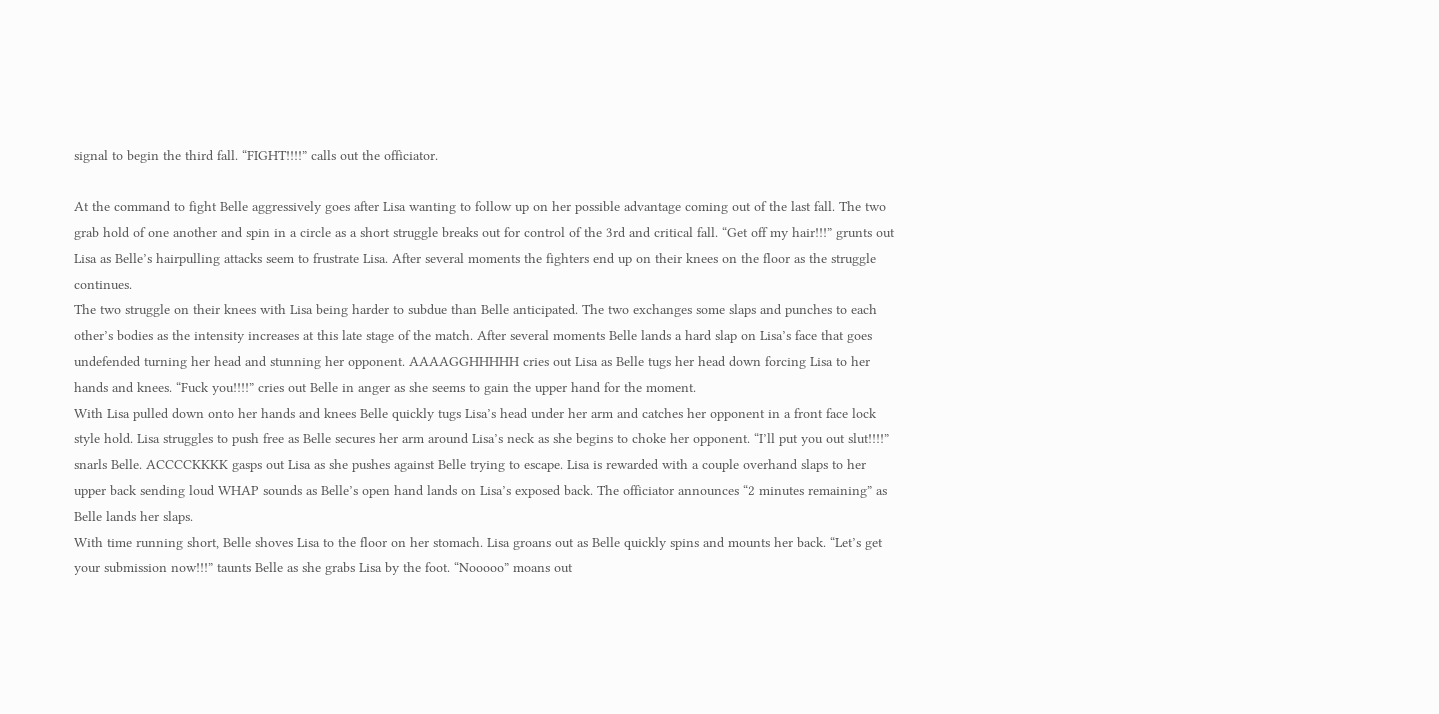signal to begin the third fall. “FIGHT!!!!” calls out the officiator.

At the command to fight Belle aggressively goes after Lisa wanting to follow up on her possible advantage coming out of the last fall. The two grab hold of one another and spin in a circle as a short struggle breaks out for control of the 3rd and critical fall. “Get off my hair!!!” grunts out Lisa as Belle’s hairpulling attacks seem to frustrate Lisa. After several moments the fighters end up on their knees on the floor as the struggle continues.
The two struggle on their knees with Lisa being harder to subdue than Belle anticipated. The two exchanges some slaps and punches to each other’s bodies as the intensity increases at this late stage of the match. After several moments Belle lands a hard slap on Lisa’s face that goes undefended turning her head and stunning her opponent. AAAAGGHHHHH cries out Lisa as Belle tugs her head down forcing Lisa to her hands and knees. “Fuck you!!!!” cries out Belle in anger as she seems to gain the upper hand for the moment.
With Lisa pulled down onto her hands and knees Belle quickly tugs Lisa’s head under her arm and catches her opponent in a front face lock style hold. Lisa struggles to push free as Belle secures her arm around Lisa’s neck as she begins to choke her opponent. “I’ll put you out slut!!!!” snarls Belle. ACCCCKKKK gasps out Lisa as she pushes against Belle trying to escape. Lisa is rewarded with a couple overhand slaps to her upper back sending loud WHAP sounds as Belle’s open hand lands on Lisa’s exposed back. The officiator announces “2 minutes remaining” as Belle lands her slaps.
With time running short, Belle shoves Lisa to the floor on her stomach. Lisa groans out as Belle quickly spins and mounts her back. “Let’s get your submission now!!!” taunts Belle as she grabs Lisa by the foot. “Nooooo” moans out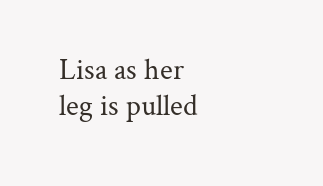Lisa as her leg is pulled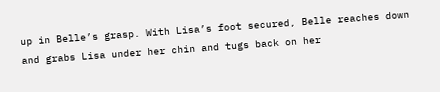up in Belle’s grasp. With Lisa’s foot secured, Belle reaches down and grabs Lisa under her chin and tugs back on her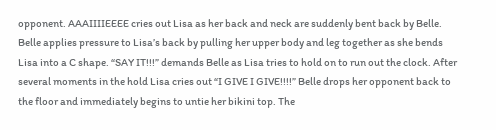opponent. AAAIIIIEEEE cries out Lisa as her back and neck are suddenly bent back by Belle. Belle applies pressure to Lisa’s back by pulling her upper body and leg together as she bends Lisa into a C shape. “SAY IT!!!” demands Belle as Lisa tries to hold on to run out the clock. After several moments in the hold Lisa cries out “I GIVE I GIVE!!!!” Belle drops her opponent back to the floor and immediately begins to untie her bikini top. The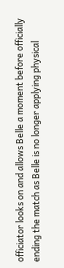officiator looks on and allows Belle a moment before officially ending the match as Belle is no longer applying physical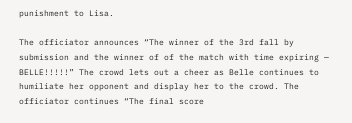punishment to Lisa.

The officiator announces “The winner of the 3rd fall by submission and the winner of of the match with time expiring — BELLE!!!!!” The crowd lets out a cheer as Belle continues to humiliate her opponent and display her to the crowd. The officiator continues “The final score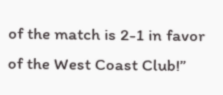of the match is 2-1 in favor of the West Coast Club!”